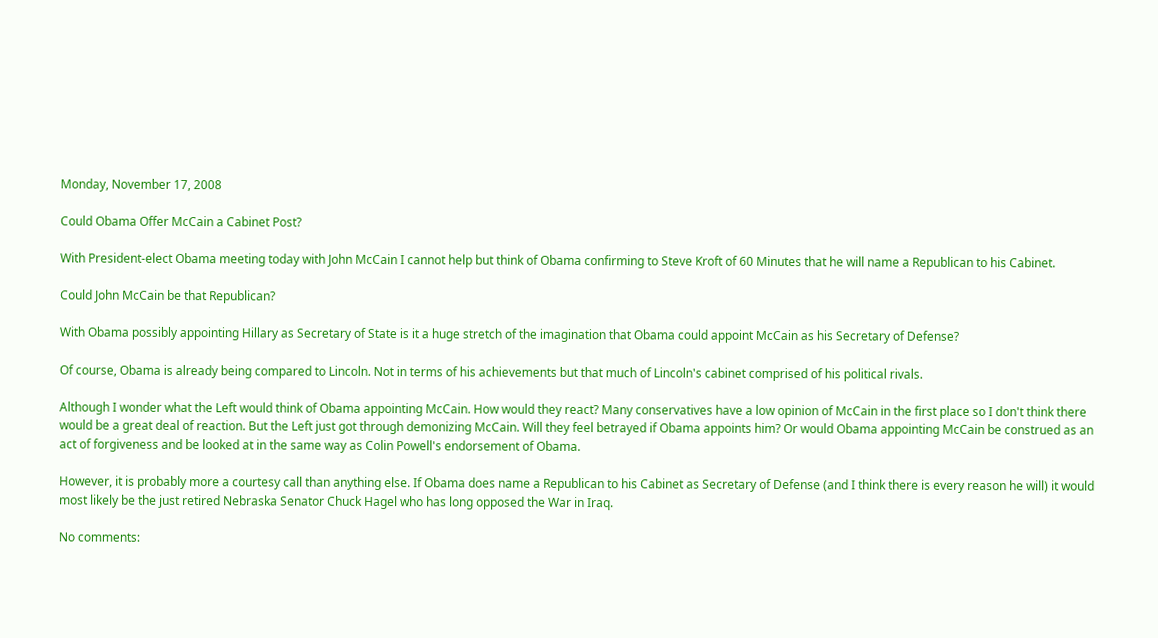Monday, November 17, 2008

Could Obama Offer McCain a Cabinet Post?

With President-elect Obama meeting today with John McCain I cannot help but think of Obama confirming to Steve Kroft of 60 Minutes that he will name a Republican to his Cabinet.

Could John McCain be that Republican?

With Obama possibly appointing Hillary as Secretary of State is it a huge stretch of the imagination that Obama could appoint McCain as his Secretary of Defense?

Of course, Obama is already being compared to Lincoln. Not in terms of his achievements but that much of Lincoln's cabinet comprised of his political rivals.

Although I wonder what the Left would think of Obama appointing McCain. How would they react? Many conservatives have a low opinion of McCain in the first place so I don't think there would be a great deal of reaction. But the Left just got through demonizing McCain. Will they feel betrayed if Obama appoints him? Or would Obama appointing McCain be construed as an act of forgiveness and be looked at in the same way as Colin Powell's endorsement of Obama.

However, it is probably more a courtesy call than anything else. If Obama does name a Republican to his Cabinet as Secretary of Defense (and I think there is every reason he will) it would most likely be the just retired Nebraska Senator Chuck Hagel who has long opposed the War in Iraq.

No comments: